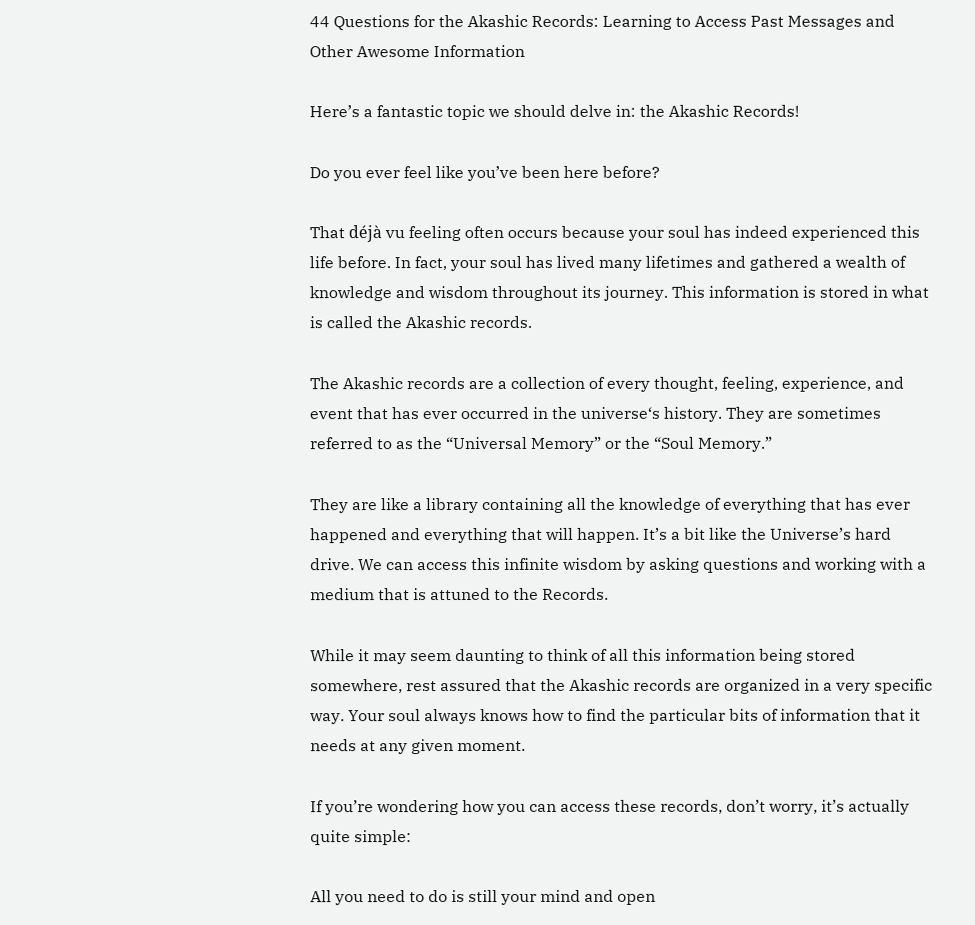44 Questions for the Akashic Records: Learning to Access Past Messages and Other Awesome Information

Here’s a fantastic topic we should delve in: the Akashic Records!

Do you ever feel like you’ve been here before?

That déjà vu feeling often occurs because your soul has indeed experienced this life before. In fact, your soul has lived many lifetimes and gathered a wealth of knowledge and wisdom throughout its journey. This information is stored in what is called the Akashic records.

The Akashic records are a collection of every thought, feeling, experience, and event that has ever occurred in the universe‘s history. They are sometimes referred to as the “Universal Memory” or the “Soul Memory.”

They are like a library containing all the knowledge of everything that has ever happened and everything that will happen. It’s a bit like the Universe’s hard drive. We can access this infinite wisdom by asking questions and working with a medium that is attuned to the Records.

While it may seem daunting to think of all this information being stored somewhere, rest assured that the Akashic records are organized in a very specific way. Your soul always knows how to find the particular bits of information that it needs at any given moment.

If you’re wondering how you can access these records, don’t worry, it’s actually quite simple:

All you need to do is still your mind and open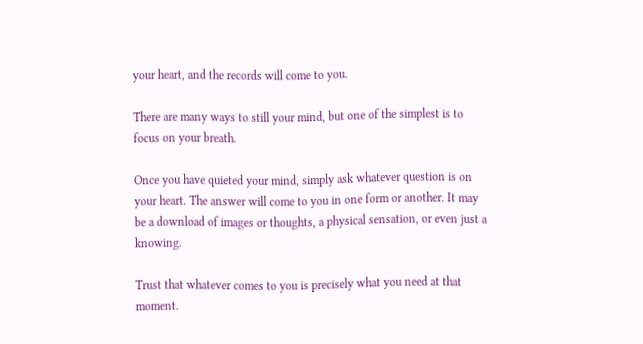your heart, and the records will come to you.

There are many ways to still your mind, but one of the simplest is to focus on your breath.

Once you have quieted your mind, simply ask whatever question is on your heart. The answer will come to you in one form or another. It may be a download of images or thoughts, a physical sensation, or even just a knowing.

Trust that whatever comes to you is precisely what you need at that moment.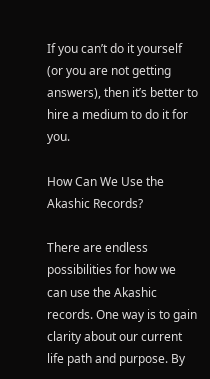If you can’t do it yourself (or you are not getting answers), then it’s better to hire a medium to do it for you.

How Can We Use the Akashic Records?

There are endless possibilities for how we can use the Akashic records. One way is to gain clarity about our current life path and purpose. By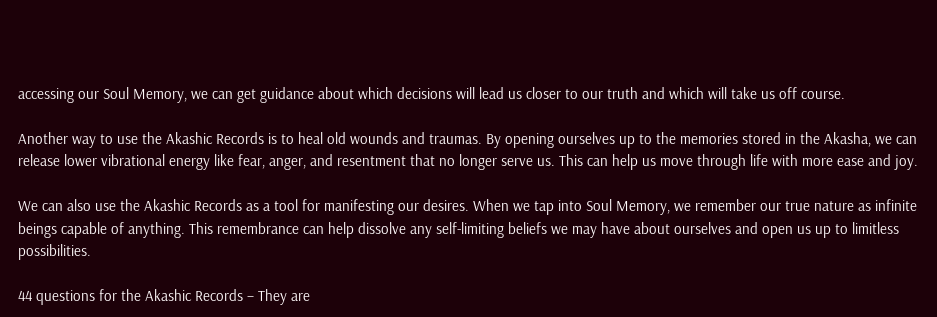accessing our Soul Memory, we can get guidance about which decisions will lead us closer to our truth and which will take us off course.

Another way to use the Akashic Records is to heal old wounds and traumas. By opening ourselves up to the memories stored in the Akasha, we can release lower vibrational energy like fear, anger, and resentment that no longer serve us. This can help us move through life with more ease and joy.

We can also use the Akashic Records as a tool for manifesting our desires. When we tap into Soul Memory, we remember our true nature as infinite beings capable of anything. This remembrance can help dissolve any self-limiting beliefs we may have about ourselves and open us up to limitless possibilities.

44 questions for the Akashic Records – They are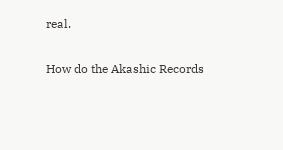real.

How do the Akashic Records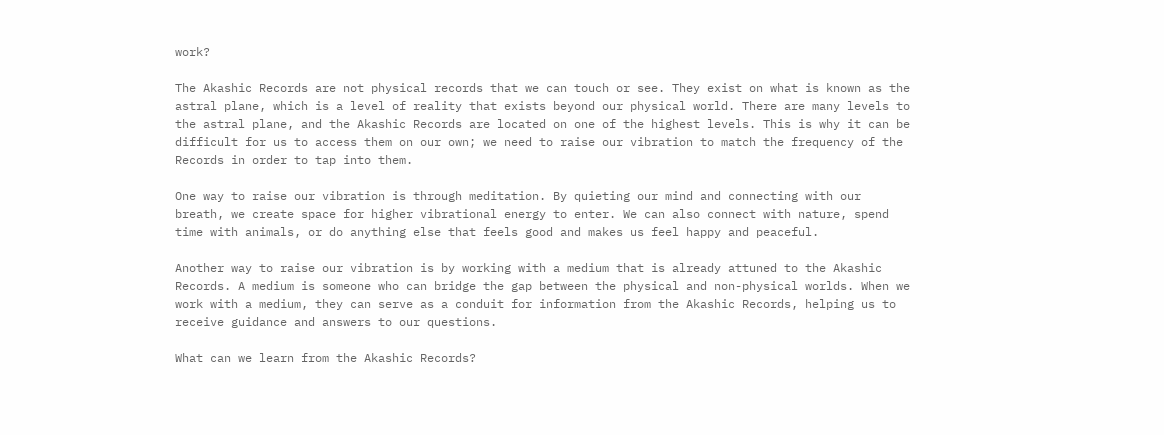work?

The Akashic Records are not physical records that we can touch or see. They exist on what is known as the astral plane, which is a level of reality that exists beyond our physical world. There are many levels to the astral plane, and the Akashic Records are located on one of the highest levels. This is why it can be difficult for us to access them on our own; we need to raise our vibration to match the frequency of the Records in order to tap into them.

One way to raise our vibration is through meditation. By quieting our mind and connecting with our breath, we create space for higher vibrational energy to enter. We can also connect with nature, spend time with animals, or do anything else that feels good and makes us feel happy and peaceful.

Another way to raise our vibration is by working with a medium that is already attuned to the Akashic Records. A medium is someone who can bridge the gap between the physical and non-physical worlds. When we work with a medium, they can serve as a conduit for information from the Akashic Records, helping us to receive guidance and answers to our questions.

What can we learn from the Akashic Records?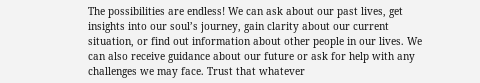The possibilities are endless! We can ask about our past lives, get insights into our soul’s journey, gain clarity about our current situation, or find out information about other people in our lives. We can also receive guidance about our future or ask for help with any challenges we may face. Trust that whatever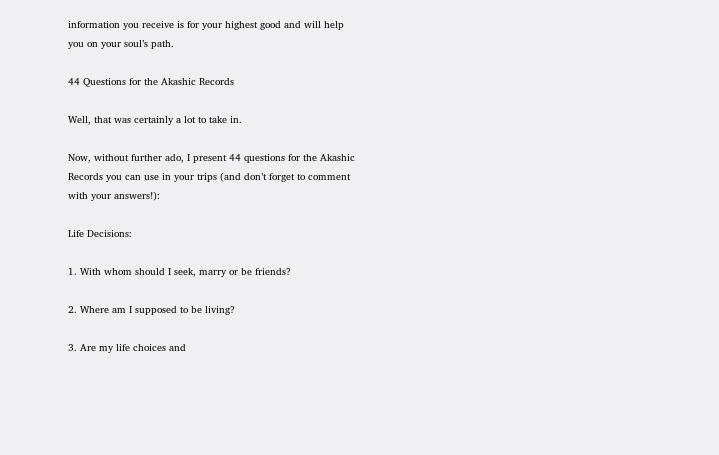information you receive is for your highest good and will help you on your soul’s path.

44 Questions for the Akashic Records

Well, that was certainly a lot to take in.

Now, without further ado, I present 44 questions for the Akashic Records you can use in your trips (and don’t forget to comment with your answers!):

Life Decisions:

1. With whom should I seek, marry or be friends?

2. Where am I supposed to be living?

3. Are my life choices and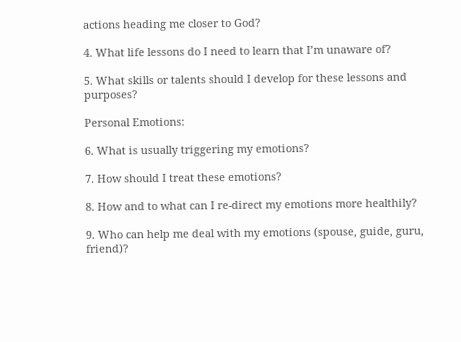actions heading me closer to God?

4. What life lessons do I need to learn that I’m unaware of?

5. What skills or talents should I develop for these lessons and purposes?

Personal Emotions:

6. What is usually triggering my emotions?

7. How should I treat these emotions?

8. How and to what can I re-direct my emotions more healthily?

9. Who can help me deal with my emotions (spouse, guide, guru, friend)?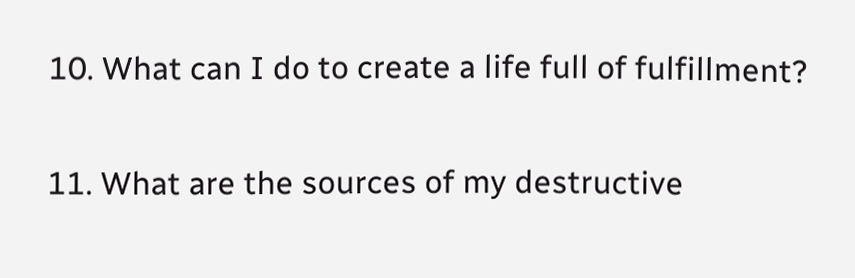10. What can I do to create a life full of fulfillment?

11. What are the sources of my destructive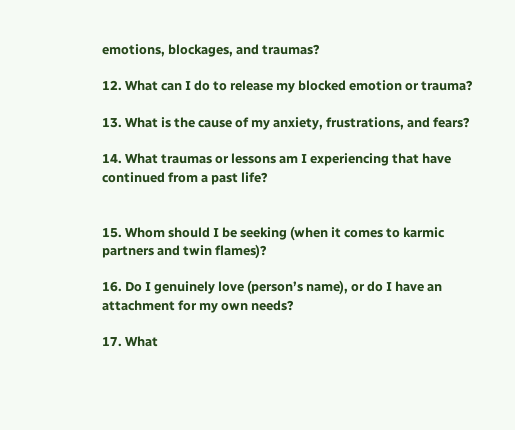emotions, blockages, and traumas?

12. What can I do to release my blocked emotion or trauma?

13. What is the cause of my anxiety, frustrations, and fears?

14. What traumas or lessons am I experiencing that have continued from a past life?


15. Whom should I be seeking (when it comes to karmic partners and twin flames)?

16. Do I genuinely love (person’s name), or do I have an attachment for my own needs?

17. What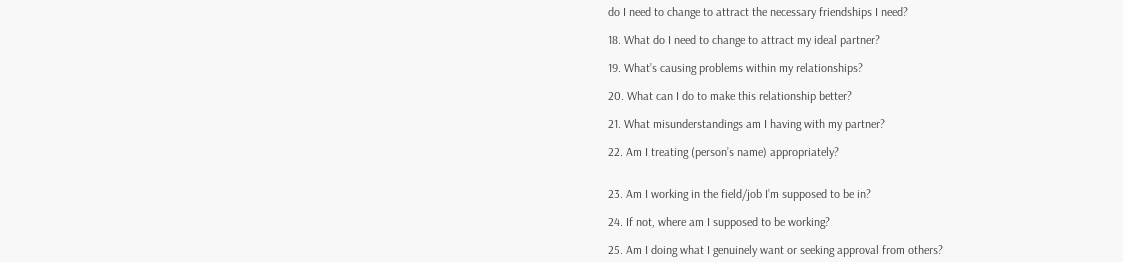do I need to change to attract the necessary friendships I need?

18. What do I need to change to attract my ideal partner?

19. What’s causing problems within my relationships?

20. What can I do to make this relationship better?

21. What misunderstandings am I having with my partner?

22. Am I treating (person’s name) appropriately?


23. Am I working in the field/job I’m supposed to be in?

24. If not, where am I supposed to be working?

25. Am I doing what I genuinely want or seeking approval from others?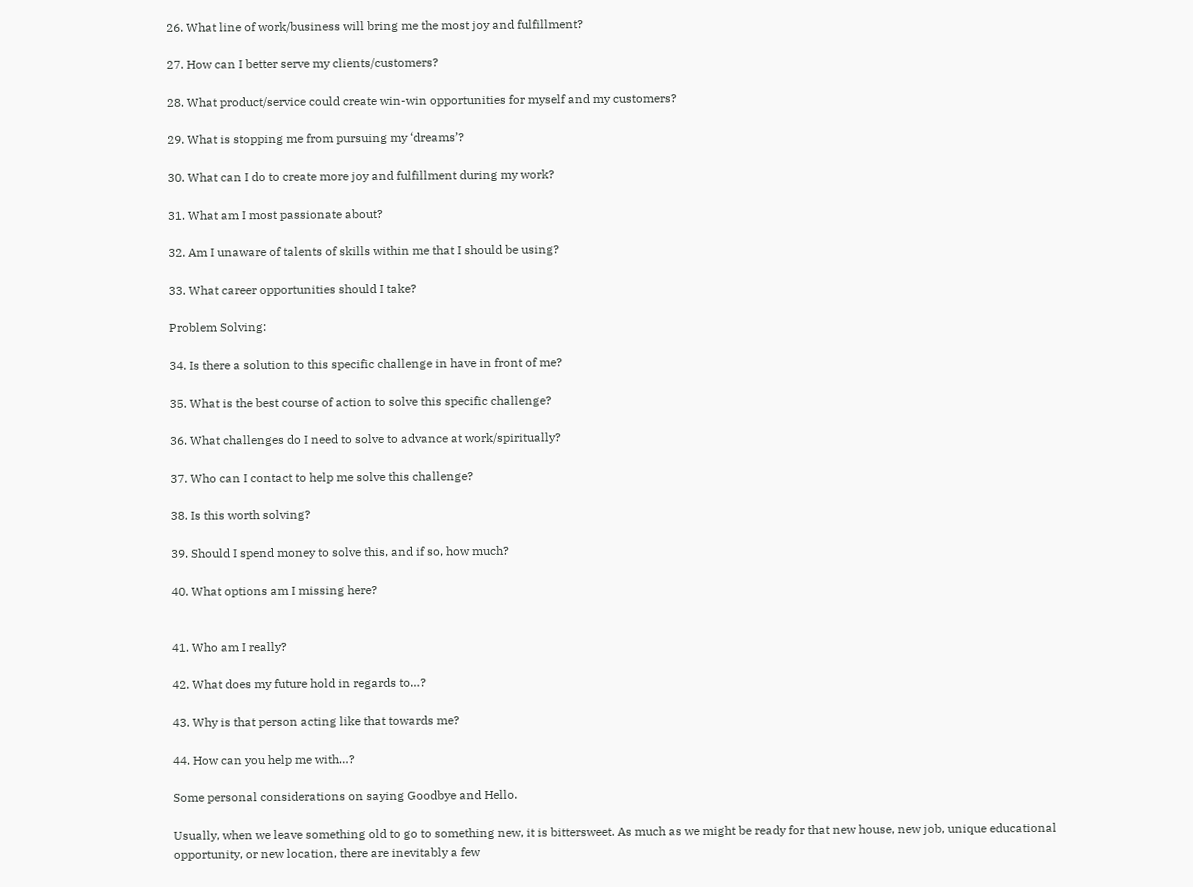26. What line of work/business will bring me the most joy and fulfillment?

27. How can I better serve my clients/customers?

28. What product/service could create win-win opportunities for myself and my customers?

29. What is stopping me from pursuing my ‘dreams’?

30. What can I do to create more joy and fulfillment during my work?

31. What am I most passionate about?

32. Am I unaware of talents of skills within me that I should be using?

33. What career opportunities should I take?

Problem Solving:

34. Is there a solution to this specific challenge in have in front of me?

35. What is the best course of action to solve this specific challenge?

36. What challenges do I need to solve to advance at work/spiritually?

37. Who can I contact to help me solve this challenge?

38. Is this worth solving?

39. Should I spend money to solve this, and if so, how much?

40. What options am I missing here?


41. Who am I really?

42. What does my future hold in regards to…?

43. Why is that person acting like that towards me?

44. How can you help me with…?

Some personal considerations on saying Goodbye and Hello.

Usually, when we leave something old to go to something new, it is bittersweet. As much as we might be ready for that new house, new job, unique educational opportunity, or new location, there are inevitably a few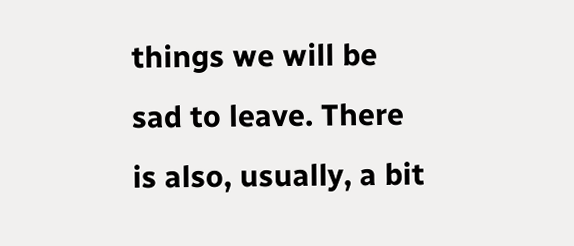things we will be sad to leave. There is also, usually, a bit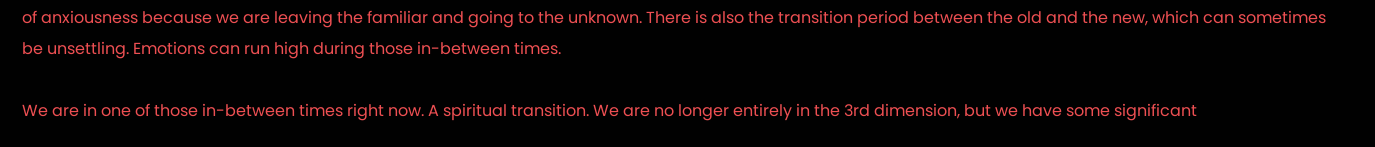of anxiousness because we are leaving the familiar and going to the unknown. There is also the transition period between the old and the new, which can sometimes be unsettling. Emotions can run high during those in-between times.

We are in one of those in-between times right now. A spiritual transition. We are no longer entirely in the 3rd dimension, but we have some significant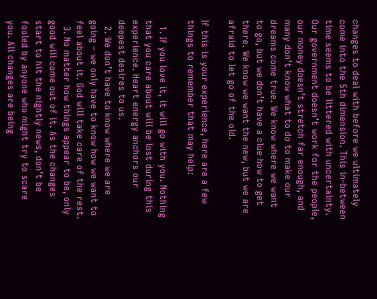changes to deal with before we ultimately come into the 5th dimension. This in-between time seems to be littered with uncertainty. Our government doesn’t work for the people, our money doesn’t stretch far enough, and many don’t know what to do to make our dreams come true. We know where we want to go, but we don’t have a clue how to get there. We know we want the new, but we are afraid to let go of the old.

If this is your experience, here are a few things to remember that may help:

  1. If you love it, it will go with you. Nothing that you care about will be lost during this experience. Heart energy anchors our deepest desires to us.
  2. We don’t have to know where we are going – we only have to know how we want to feel about it. God will take care of the rest.
  3. No matter how things appear to be, only good will come out of it. As the changes start to hit the nightly news, don’t be fooled by anyone who might try to scare you. All changes are being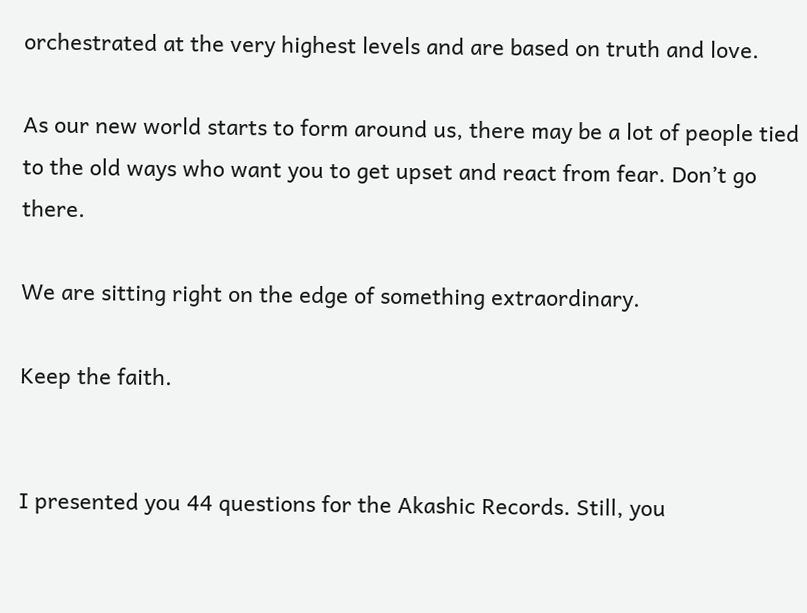orchestrated at the very highest levels and are based on truth and love.

As our new world starts to form around us, there may be a lot of people tied to the old ways who want you to get upset and react from fear. Don’t go there.

We are sitting right on the edge of something extraordinary.

Keep the faith.


I presented you 44 questions for the Akashic Records. Still, you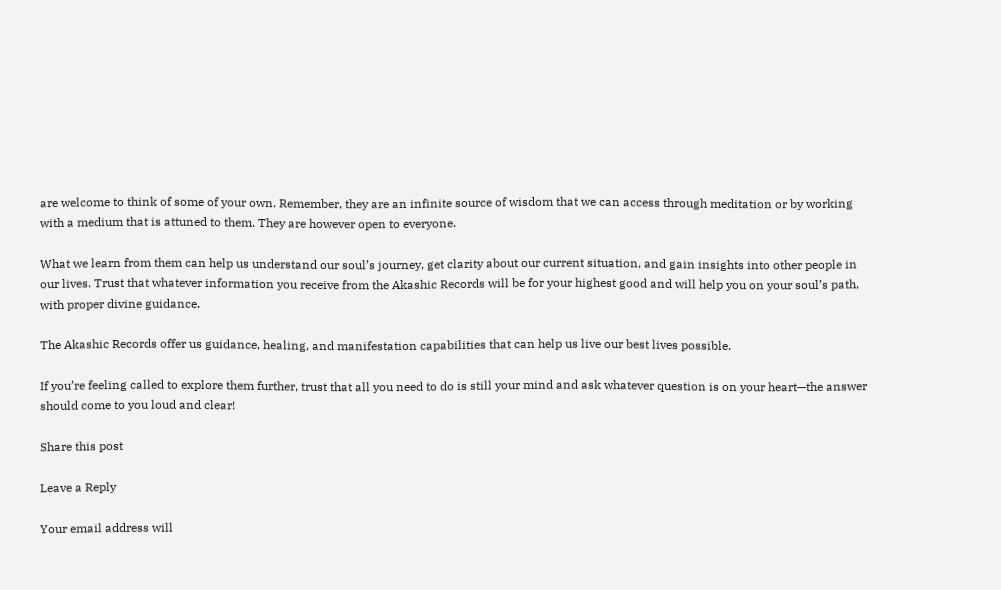are welcome to think of some of your own. Remember, they are an infinite source of wisdom that we can access through meditation or by working with a medium that is attuned to them. They are however open to everyone.

What we learn from them can help us understand our soul’s journey, get clarity about our current situation, and gain insights into other people in our lives. Trust that whatever information you receive from the Akashic Records will be for your highest good and will help you on your soul’s path, with proper divine guidance.

The Akashic Records offer us guidance, healing, and manifestation capabilities that can help us live our best lives possible.

If you’re feeling called to explore them further, trust that all you need to do is still your mind and ask whatever question is on your heart—the answer should come to you loud and clear!

Share this post

Leave a Reply

Your email address will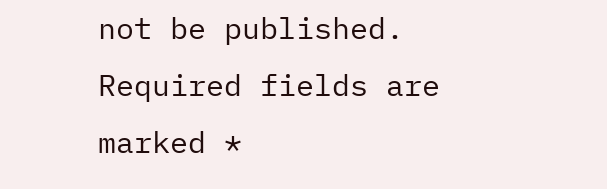not be published. Required fields are marked *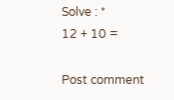Solve : *
12 + 10 =

Post comment